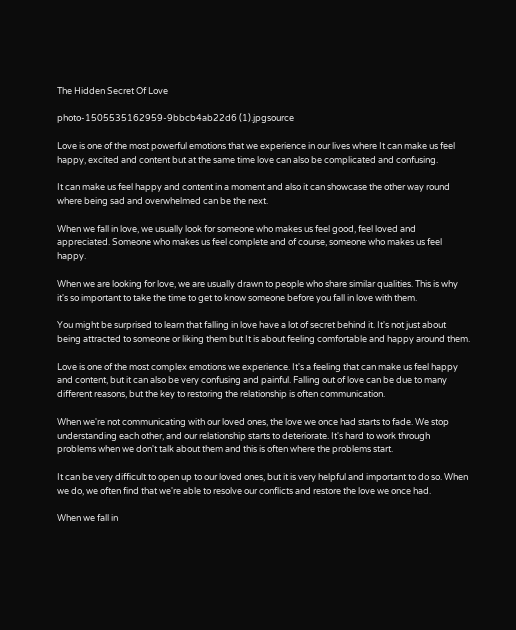The Hidden Secret Of Love

photo-1505535162959-9bbcb4ab22d6 (1).jpgsource

Love is one of the most powerful emotions that we experience in our lives where It can make us feel happy, excited and content but at the same time love can also be complicated and confusing.

It can make us feel happy and content in a moment and also it can showcase the other way round where being sad and overwhelmed can be the next.

When we fall in love, we usually look for someone who makes us feel good, feel loved and appreciated. Someone who makes us feel complete and of course, someone who makes us feel happy.

When we are looking for love, we are usually drawn to people who share similar qualities. This is why it's so important to take the time to get to know someone before you fall in love with them.

You might be surprised to learn that falling in love have a lot of secret behind it. It's not just about being attracted to someone or liking them but It is about feeling comfortable and happy around them.

Love is one of the most complex emotions we experience. It's a feeling that can make us feel happy and content, but it can also be very confusing and painful. Falling out of love can be due to many different reasons, but the key to restoring the relationship is often communication.

When we're not communicating with our loved ones, the love we once had starts to fade. We stop understanding each other, and our relationship starts to deteriorate. It's hard to work through problems when we don't talk about them and this is often where the problems start.

It can be very difficult to open up to our loved ones, but it is very helpful and important to do so. When we do, we often find that we're able to resolve our conflicts and restore the love we once had.

When we fall in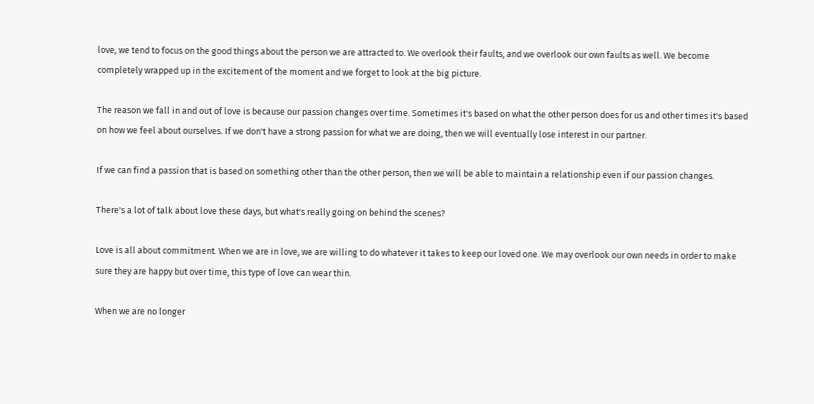love, we tend to focus on the good things about the person we are attracted to. We overlook their faults, and we overlook our own faults as well. We become completely wrapped up in the excitement of the moment and we forget to look at the big picture.

The reason we fall in and out of love is because our passion changes over time. Sometimes it's based on what the other person does for us and other times it's based on how we feel about ourselves. If we don't have a strong passion for what we are doing, then we will eventually lose interest in our partner.

If we can find a passion that is based on something other than the other person, then we will be able to maintain a relationship even if our passion changes.

There's a lot of talk about love these days, but what's really going on behind the scenes?

Love is all about commitment. When we are in love, we are willing to do whatever it takes to keep our loved one. We may overlook our own needs in order to make sure they are happy but over time, this type of love can wear thin.

When we are no longer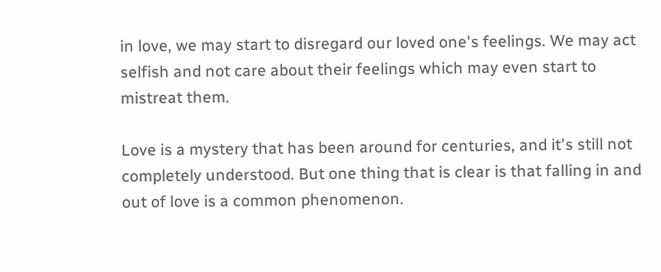in love, we may start to disregard our loved one's feelings. We may act selfish and not care about their feelings which may even start to mistreat them.

Love is a mystery that has been around for centuries, and it's still not completely understood. But one thing that is clear is that falling in and out of love is a common phenomenon.